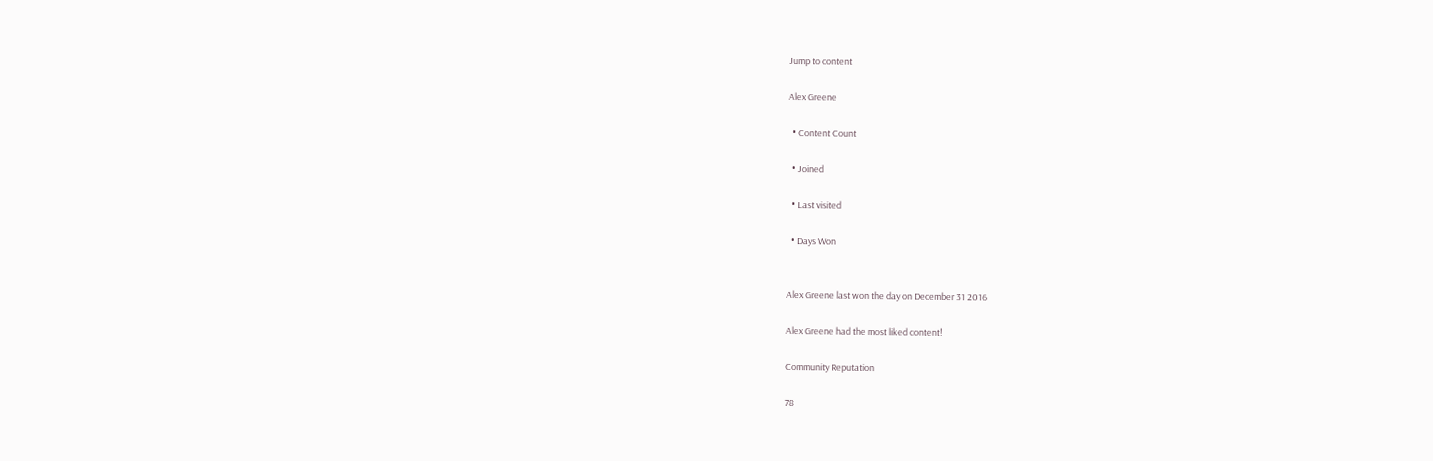Jump to content

Alex Greene

  • Content Count

  • Joined

  • Last visited

  • Days Won


Alex Greene last won the day on December 31 2016

Alex Greene had the most liked content!

Community Reputation

78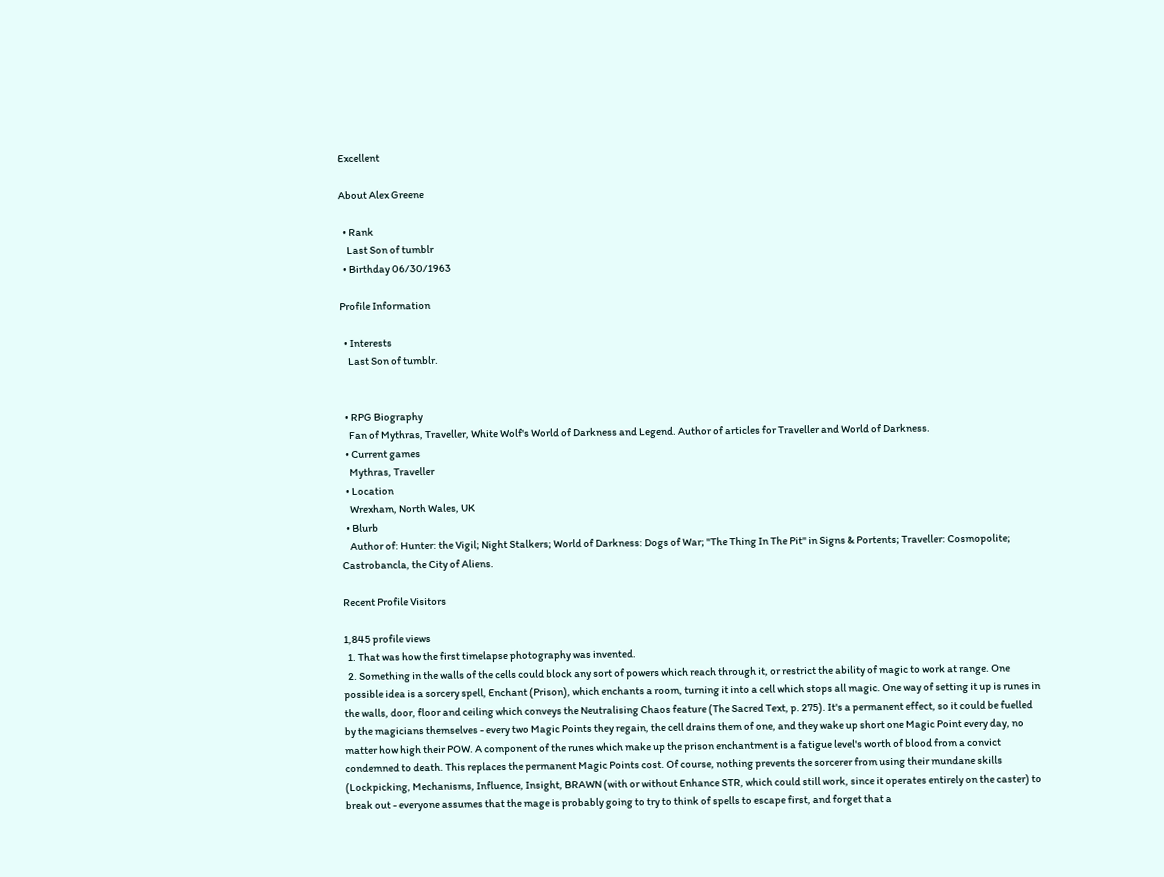Excellent

About Alex Greene

  • Rank
    Last Son of tumblr
  • Birthday 06/30/1963

Profile Information

  • Interests
    Last Son of tumblr.


  • RPG Biography
    Fan of Mythras, Traveller, White Wolf's World of Darkness and Legend. Author of articles for Traveller and World of Darkness.
  • Current games
    Mythras, Traveller
  • Location
    Wrexham, North Wales, UK
  • Blurb
    Author of: Hunter: the Vigil; Night Stalkers; World of Darkness: Dogs of War; "The Thing In The Pit" in Signs & Portents; Traveller: Cosmopolite; Castrobancla, the City of Aliens.

Recent Profile Visitors

1,845 profile views
  1. That was how the first timelapse photography was invented.
  2. Something in the walls of the cells could block any sort of powers which reach through it, or restrict the ability of magic to work at range. One possible idea is a sorcery spell, Enchant (Prison), which enchants a room, turning it into a cell which stops all magic. One way of setting it up is runes in the walls, door, floor and ceiling which conveys the Neutralising Chaos feature (The Sacred Text, p. 275). It's a permanent effect, so it could be fuelled by the magicians themselves - every two Magic Points they regain, the cell drains them of one, and they wake up short one Magic Point every day, no matter how high their POW. A component of the runes which make up the prison enchantment is a fatigue level's worth of blood from a convict condemned to death. This replaces the permanent Magic Points cost. Of course, nothing prevents the sorcerer from using their mundane skills (Lockpicking, Mechanisms, Influence, Insight, BRAWN (with or without Enhance STR, which could still work, since it operates entirely on the caster) to break out - everyone assumes that the mage is probably going to try to think of spells to escape first, and forget that a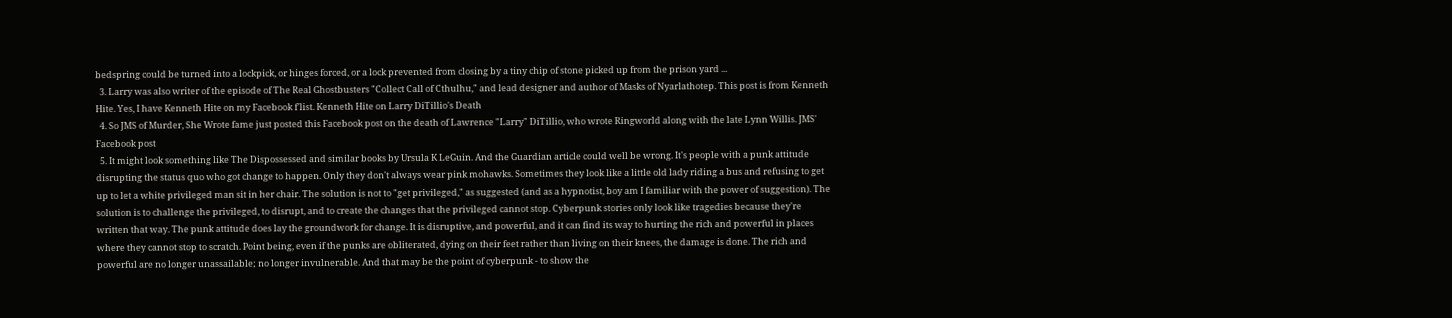bedspring could be turned into a lockpick, or hinges forced, or a lock prevented from closing by a tiny chip of stone picked up from the prison yard ...
  3. Larry was also writer of the episode of The Real Ghostbusters "Collect Call of Cthulhu," and lead designer and author of Masks of Nyarlathotep. This post is from Kenneth Hite. Yes, I have Kenneth Hite on my Facebook f'list. Kenneth Hite on Larry DiTillio's Death
  4. So JMS of Murder, She Wrote fame just posted this Facebook post on the death of Lawrence "Larry" DiTillio, who wrote Ringworld along with the late Lynn Willis. JMS' Facebook post
  5. It might look something like The Dispossessed and similar books by Ursula K LeGuin. And the Guardian article could well be wrong. It's people with a punk attitude disrupting the status quo who got change to happen. Only they don't always wear pink mohawks. Sometimes they look like a little old lady riding a bus and refusing to get up to let a white privileged man sit in her chair. The solution is not to "get privileged," as suggested (and as a hypnotist, boy am I familiar with the power of suggestion). The solution is to challenge the privileged, to disrupt, and to create the changes that the privileged cannot stop. Cyberpunk stories only look like tragedies because they're written that way. The punk attitude does lay the groundwork for change. It is disruptive, and powerful, and it can find its way to hurting the rich and powerful in places where they cannot stop to scratch. Point being, even if the punks are obliterated, dying on their feet rather than living on their knees, the damage is done. The rich and powerful are no longer unassailable; no longer invulnerable. And that may be the point of cyberpunk - to show the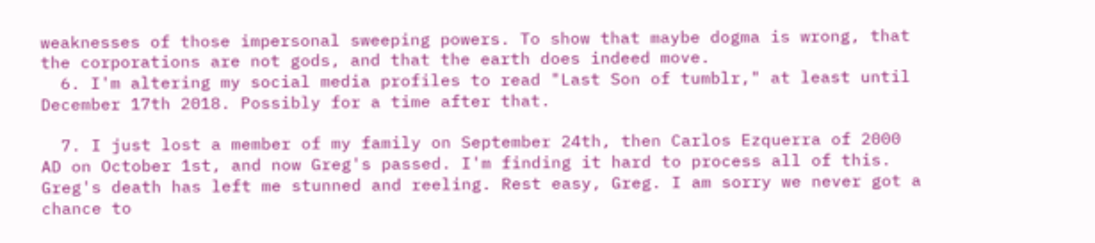weaknesses of those impersonal sweeping powers. To show that maybe dogma is wrong, that the corporations are not gods, and that the earth does indeed move.
  6. I'm altering my social media profiles to read "Last Son of tumblr," at least until December 17th 2018. Possibly for a time after that.

  7. I just lost a member of my family on September 24th, then Carlos Ezquerra of 2000 AD on October 1st, and now Greg's passed. I'm finding it hard to process all of this. Greg's death has left me stunned and reeling. Rest easy, Greg. I am sorry we never got a chance to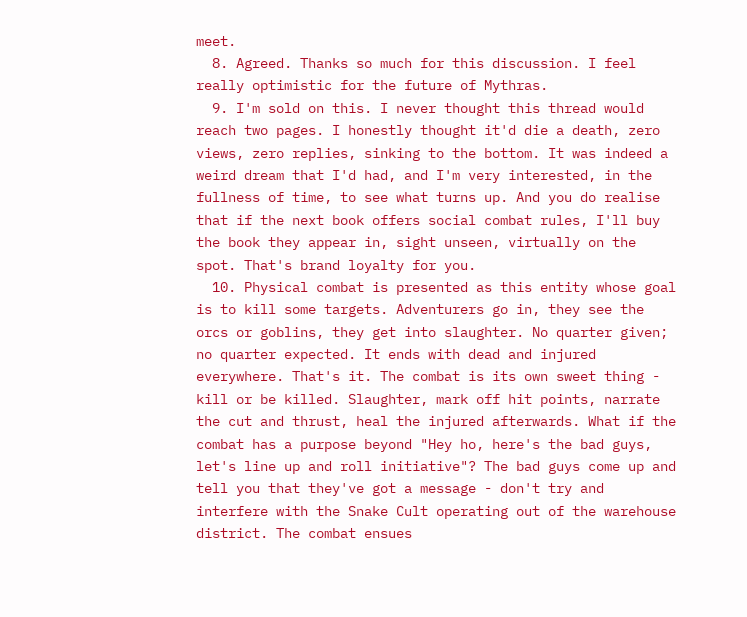meet.
  8. Agreed. Thanks so much for this discussion. I feel really optimistic for the future of Mythras.
  9. I'm sold on this. I never thought this thread would reach two pages. I honestly thought it'd die a death, zero views, zero replies, sinking to the bottom. It was indeed a weird dream that I'd had, and I'm very interested, in the fullness of time, to see what turns up. And you do realise that if the next book offers social combat rules, I'll buy the book they appear in, sight unseen, virtually on the spot. That's brand loyalty for you.
  10. Physical combat is presented as this entity whose goal is to kill some targets. Adventurers go in, they see the orcs or goblins, they get into slaughter. No quarter given; no quarter expected. It ends with dead and injured everywhere. That's it. The combat is its own sweet thing - kill or be killed. Slaughter, mark off hit points, narrate the cut and thrust, heal the injured afterwards. What if the combat has a purpose beyond "Hey ho, here's the bad guys, let's line up and roll initiative"? The bad guys come up and tell you that they've got a message - don't try and interfere with the Snake Cult operating out of the warehouse district. The combat ensues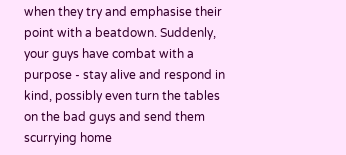when they try and emphasise their point with a beatdown. Suddenly, your guys have combat with a purpose - stay alive and respond in kind, possibly even turn the tables on the bad guys and send them scurrying home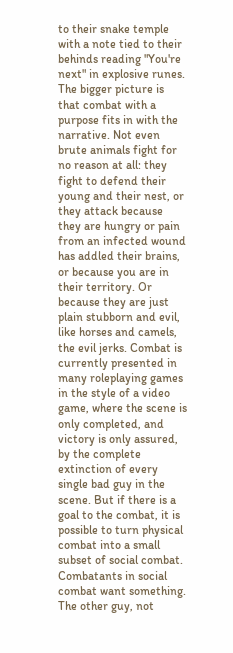to their snake temple with a note tied to their behinds reading "You're next" in explosive runes. The bigger picture is that combat with a purpose fits in with the narrative. Not even brute animals fight for no reason at all: they fight to defend their young and their nest, or they attack because they are hungry or pain from an infected wound has addled their brains, or because you are in their territory. Or because they are just plain stubborn and evil, like horses and camels, the evil jerks. Combat is currently presented in many roleplaying games in the style of a video game, where the scene is only completed, and victory is only assured, by the complete extinction of every single bad guy in the scene. But if there is a goal to the combat, it is possible to turn physical combat into a small subset of social combat. Combatants in social combat want something. The other guy, not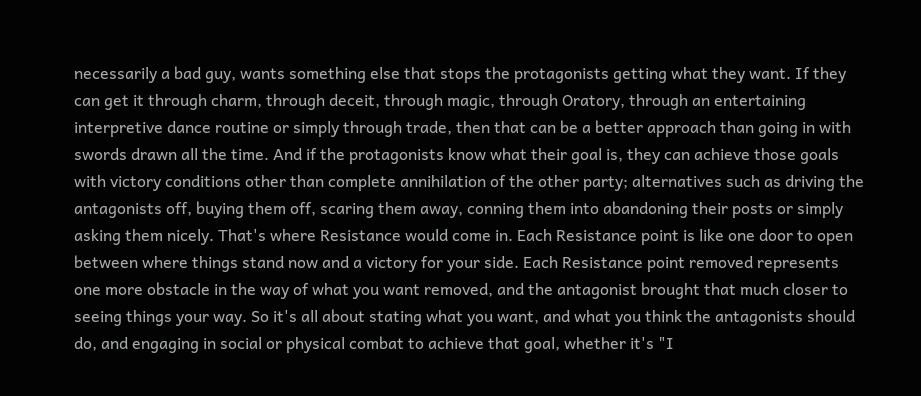necessarily a bad guy, wants something else that stops the protagonists getting what they want. If they can get it through charm, through deceit, through magic, through Oratory, through an entertaining interpretive dance routine or simply through trade, then that can be a better approach than going in with swords drawn all the time. And if the protagonists know what their goal is, they can achieve those goals with victory conditions other than complete annihilation of the other party; alternatives such as driving the antagonists off, buying them off, scaring them away, conning them into abandoning their posts or simply asking them nicely. That's where Resistance would come in. Each Resistance point is like one door to open between where things stand now and a victory for your side. Each Resistance point removed represents one more obstacle in the way of what you want removed, and the antagonist brought that much closer to seeing things your way. So it's all about stating what you want, and what you think the antagonists should do, and engaging in social or physical combat to achieve that goal, whether it's "I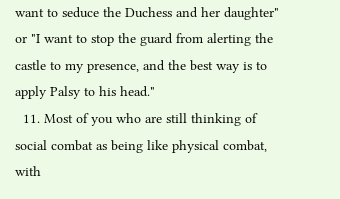want to seduce the Duchess and her daughter" or "I want to stop the guard from alerting the castle to my presence, and the best way is to apply Palsy to his head."
  11. Most of you who are still thinking of social combat as being like physical combat, with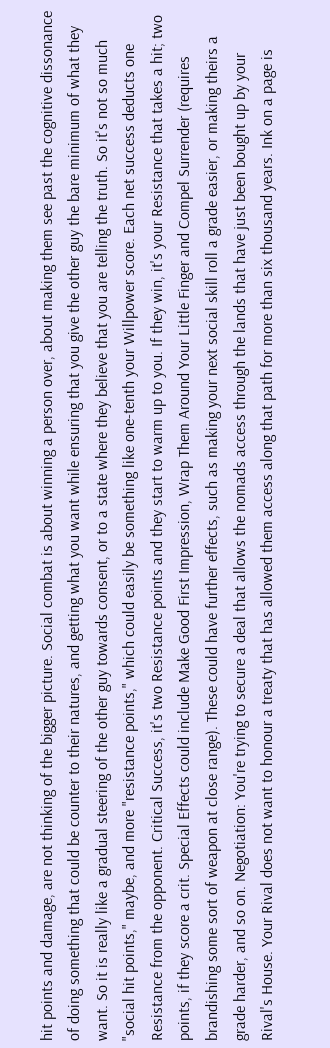hit points and damage, are not thinking of the bigger picture. Social combat is about winning a person over, about making them see past the cognitive dissonance of doing something that could be counter to their natures, and getting what you want while ensuring that you give the other guy the bare minimum of what they want. So it is really like a gradual steering of the other guy towards consent, or to a state where they believe that you are telling the truth. So it's not so much "social hit points," maybe, and more "resistance points," which could easily be something like one-tenth your Willpower score. Each net success deducts one Resistance from the opponent. Critical Success, it's two Resistance points and they start to warm up to you. If they win, it's your Resistance that takes a hit; two points, if they score a crit. Special Effects could include Make Good First Impression, Wrap Them Around Your Little Finger and Compel Surrender (requires brandishing some sort of weapon at close range). These could have further effects, such as making your next social skill roll a grade easier, or making theirs a grade harder, and so on. Negotiation: You're trying to secure a deal that allows the nomads access through the lands that have just been bought up by your Rival's House. Your Rival does not want to honour a treaty that has allowed them access along that path for more than six thousand years. Ink on a page is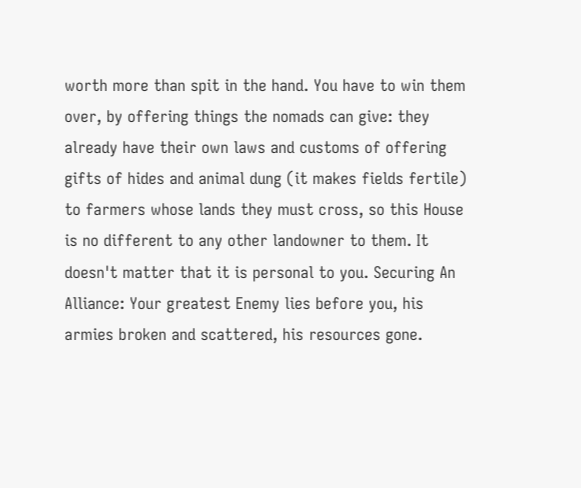worth more than spit in the hand. You have to win them over, by offering things the nomads can give: they already have their own laws and customs of offering gifts of hides and animal dung (it makes fields fertile) to farmers whose lands they must cross, so this House is no different to any other landowner to them. It doesn't matter that it is personal to you. Securing An Alliance: Your greatest Enemy lies before you, his armies broken and scattered, his resources gone.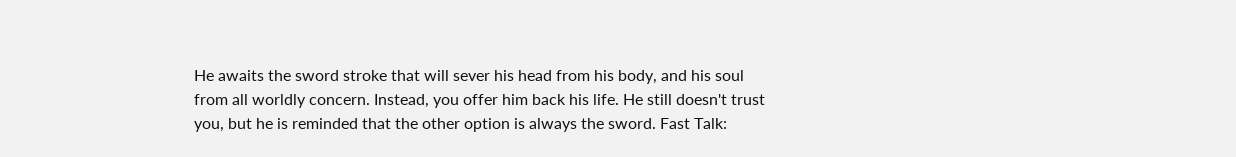He awaits the sword stroke that will sever his head from his body, and his soul from all worldly concern. Instead, you offer him back his life. He still doesn't trust you, but he is reminded that the other option is always the sword. Fast Talk: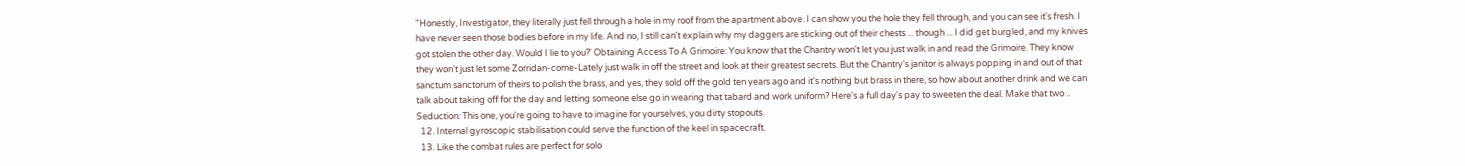"Honestly, Investigator, they literally just fell through a hole in my roof from the apartment above. I can show you the hole they fell through, and you can see it's fresh. I have never seen those bodies before in my life. And no, I still can't explain why my daggers are sticking out of their chests ... though ... I did get burgled, and my knives got stolen the other day. Would I lie to you?' Obtaining Access To A Grimoire: You know that the Chantry won't let you just walk in and read the Grimoire. They know they won't just let some Zorridan-come-Lately just walk in off the street and look at their greatest secrets. But the Chantry's janitor is always popping in and out of that sanctum sanctorum of theirs to polish the brass, and yes, they sold off the gold ten years ago and it's nothing but brass in there, so how about another drink and we can talk about taking off for the day and letting someone else go in wearing that tabard and work uniform? Here's a full day's pay to sweeten the deal. Make that two .. Seduction: This one, you're going to have to imagine for yourselves, you dirty stopouts.
  12. Internal gyroscopic stabilisation could serve the function of the keel in spacecraft.
  13. Like the combat rules are perfect for solo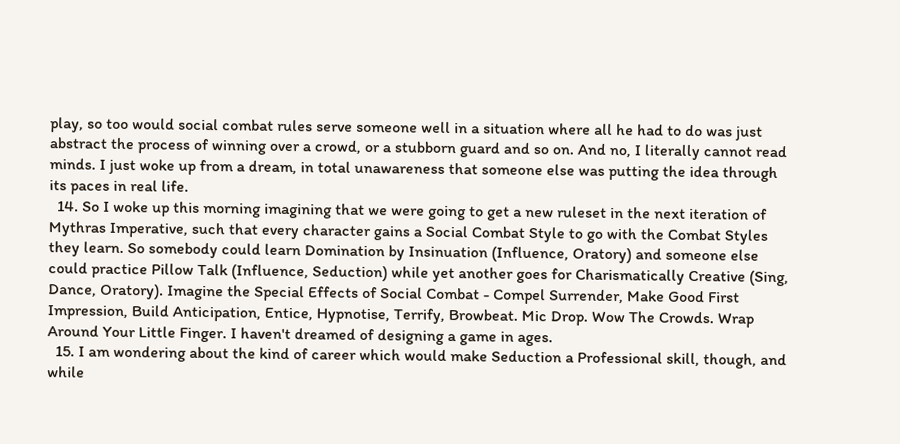play, so too would social combat rules serve someone well in a situation where all he had to do was just abstract the process of winning over a crowd, or a stubborn guard and so on. And no, I literally cannot read minds. I just woke up from a dream, in total unawareness that someone else was putting the idea through its paces in real life.
  14. So I woke up this morning imagining that we were going to get a new ruleset in the next iteration of Mythras Imperative, such that every character gains a Social Combat Style to go with the Combat Styles they learn. So somebody could learn Domination by Insinuation (Influence, Oratory) and someone else could practice Pillow Talk (Influence, Seduction) while yet another goes for Charismatically Creative (Sing, Dance, Oratory). Imagine the Special Effects of Social Combat - Compel Surrender, Make Good First Impression, Build Anticipation, Entice, Hypnotise, Terrify, Browbeat. Mic Drop. Wow The Crowds. Wrap Around Your Little Finger. I haven't dreamed of designing a game in ages.
  15. I am wondering about the kind of career which would make Seduction a Professional skill, though, and while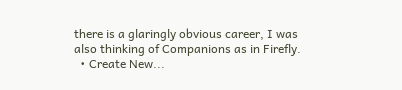there is a glaringly obvious career, I was also thinking of Companions as in Firefly.
  • Create New...